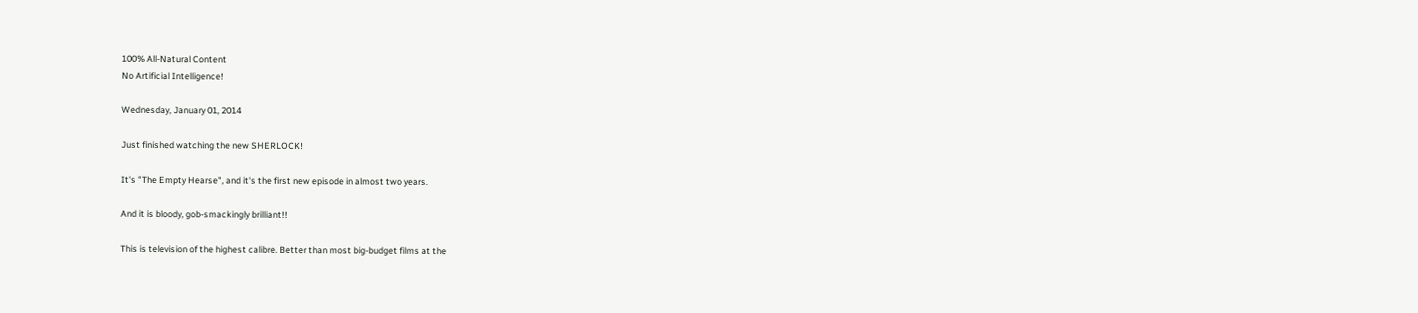100% All-Natural Content
No Artificial Intelligence!

Wednesday, January 01, 2014

Just finished watching the new SHERLOCK!

It's "The Empty Hearse", and it's the first new episode in almost two years.

And it is bloody, gob-smackingly brilliant!!

This is television of the highest calibre. Better than most big-budget films at the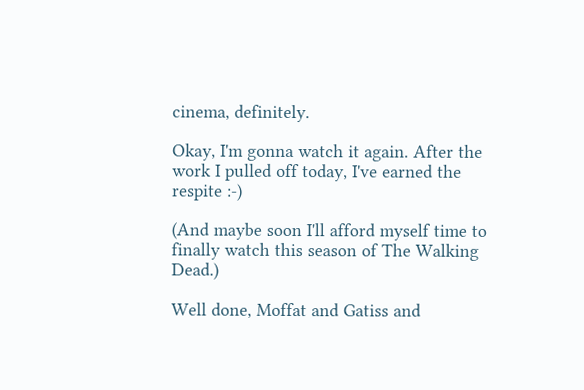cinema, definitely.

Okay, I'm gonna watch it again. After the work I pulled off today, I've earned the respite :-)

(And maybe soon I'll afford myself time to finally watch this season of The Walking Dead.)

Well done, Moffat and Gatiss and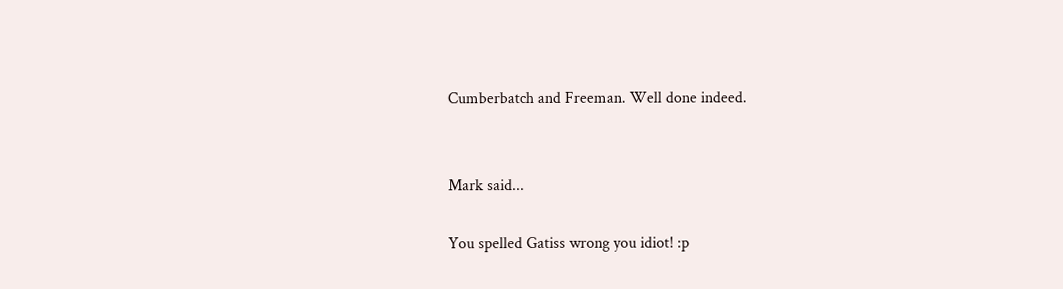Cumberbatch and Freeman. Well done indeed.


Mark said...

You spelled Gatiss wrong you idiot! :p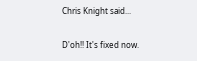Chris Knight said...

D'oh!! It's fixed now.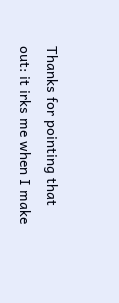Thanks for pointing that out: it irks me when I make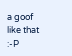a goof like that :-P